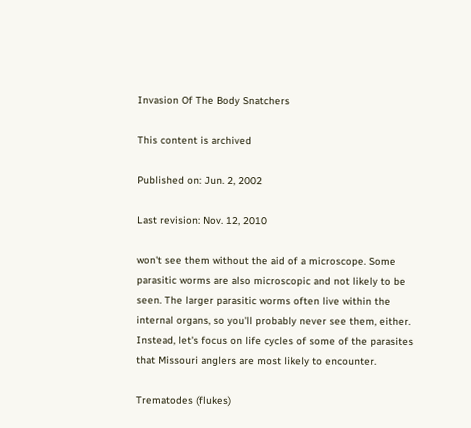Invasion Of The Body Snatchers

This content is archived

Published on: Jun. 2, 2002

Last revision: Nov. 12, 2010

won't see them without the aid of a microscope. Some parasitic worms are also microscopic and not likely to be seen. The larger parasitic worms often live within the internal organs, so you'll probably never see them, either. Instead, let's focus on life cycles of some of the parasites that Missouri anglers are most likely to encounter.

Trematodes (flukes)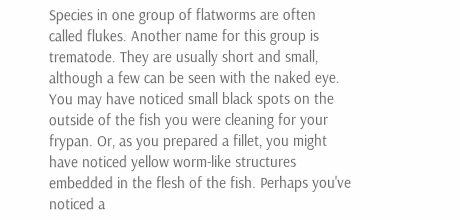Species in one group of flatworms are often called flukes. Another name for this group is trematode. They are usually short and small, although a few can be seen with the naked eye. You may have noticed small black spots on the outside of the fish you were cleaning for your frypan. Or, as you prepared a fillet, you might have noticed yellow worm-like structures embedded in the flesh of the fish. Perhaps you've noticed a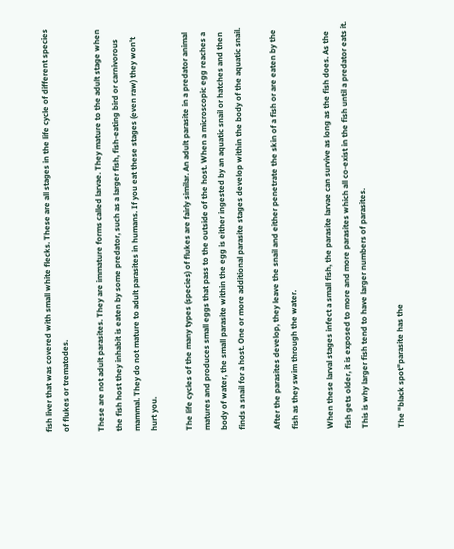fish liver that was covered with small white flecks. These are all stages in the life cycle of different species of flukes or trematodes.

These are not adult parasites. They are immature forms called larvae. They mature to the adult stage when the fish host they inhabit is eaten by some predator, such as a larger fish, fish-eating bird or carnivorous mammal. They do not mature to adult parasites in humans. If you eat these stages (even raw) they won't hurt you.

The life cycles of the many types (species) of flukes are fairly similar. An adult parasite in a predator animal matures and produces small eggs that pass to the outside of the host. When a microscopic egg reaches a body of water, the small parasite within the egg is either ingested by an aquatic snail or hatches and then finds a snail for a host. One or more additional parasite stages develop within the body of the aquatic snail.

After the parasites develop, they leave the snail and either penetrate the skin of a fish or are eaten by the fish as they swim through the water.

When these larval stages infect a small fish, the parasite larvae can survive as long as the fish does. As the fish gets older, it is exposed to more and more parasites which all co-exist in the fish until a predator eats it. This is why larger fish tend to have larger numbers of parasites.

The "black spot"parasite has the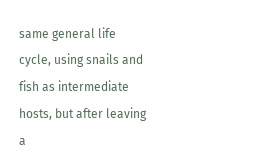same general life cycle, using snails and fish as intermediate hosts, but after leaving a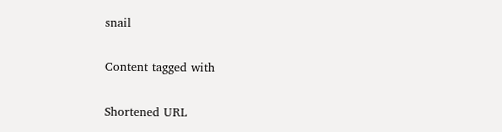snail

Content tagged with

Shortened URL